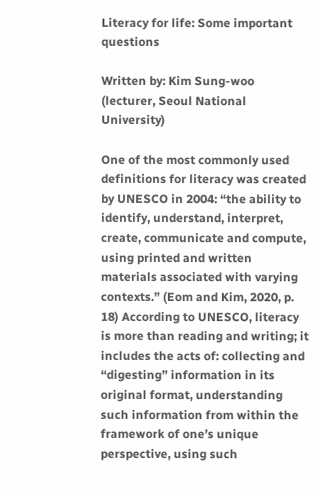Literacy for life: Some important questions

Written by: Kim Sung-woo (lecturer, Seoul National University)

One of the most commonly used definitions for literacy was created by UNESCO in 2004: “the ability to identify, understand, interpret, create, communicate and compute, using printed and written materials associated with varying contexts.” (Eom and Kim, 2020, p. 18) According to UNESCO, literacy is more than reading and writing; it includes the acts of: collecting and “digesting” information in its original format, understanding such information from within the framework of one’s unique perspective, using such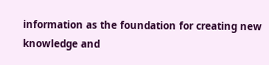information as the foundation for creating new knowledge and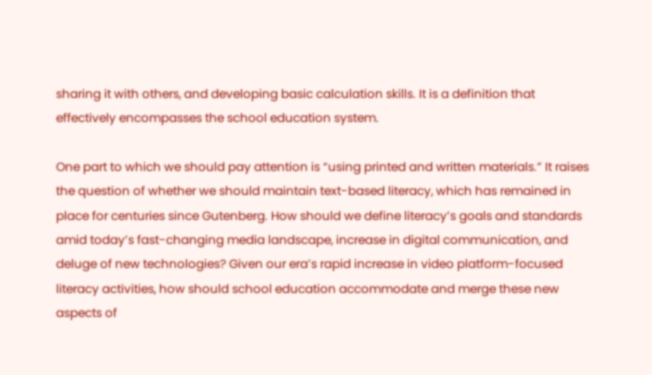sharing it with others, and developing basic calculation skills. It is a definition that effectively encompasses the school education system.

One part to which we should pay attention is “using printed and written materials.” It raises the question of whether we should maintain text-based literacy, which has remained in place for centuries since Gutenberg. How should we define literacy’s goals and standards amid today’s fast-changing media landscape, increase in digital communication, and deluge of new technologies? Given our era’s rapid increase in video platform-focused literacy activities, how should school education accommodate and merge these new aspects of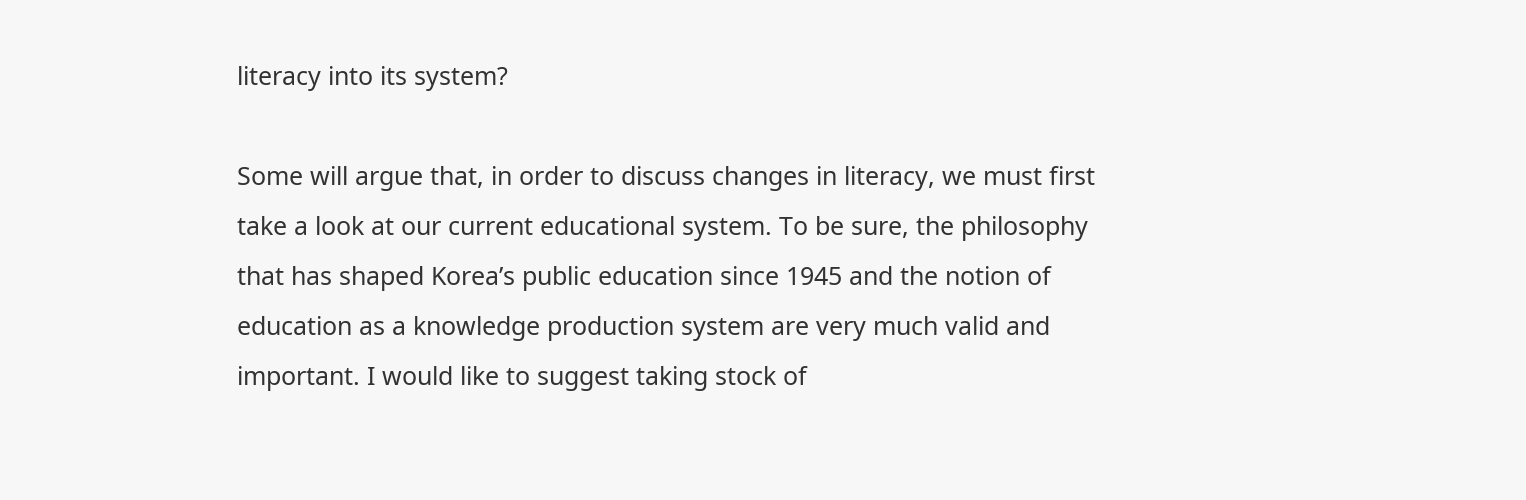literacy into its system?

Some will argue that, in order to discuss changes in literacy, we must first take a look at our current educational system. To be sure, the philosophy that has shaped Korea’s public education since 1945 and the notion of education as a knowledge production system are very much valid and important. I would like to suggest taking stock of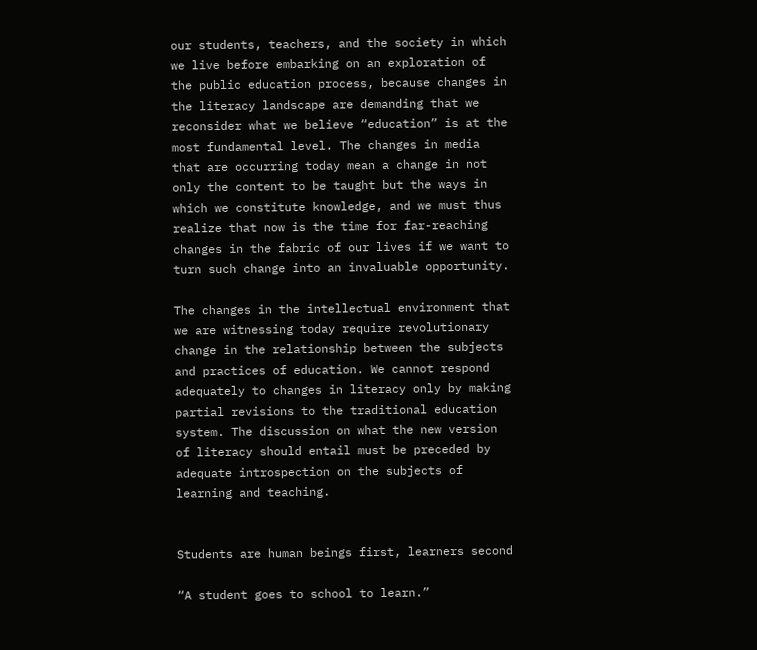our students, teachers, and the society in which we live before embarking on an exploration of the public education process, because changes in the literacy landscape are demanding that we reconsider what we believe “education” is at the most fundamental level. The changes in media that are occurring today mean a change in not only the content to be taught but the ways in which we constitute knowledge, and we must thus realize that now is the time for far-reaching changes in the fabric of our lives if we want to turn such change into an invaluable opportunity.

The changes in the intellectual environment that we are witnessing today require revolutionary change in the relationship between the subjects and practices of education. We cannot respond adequately to changes in literacy only by making partial revisions to the traditional education system. The discussion on what the new version of literacy should entail must be preceded by adequate introspection on the subjects of learning and teaching.


Students are human beings first, learners second

“A student goes to school to learn.”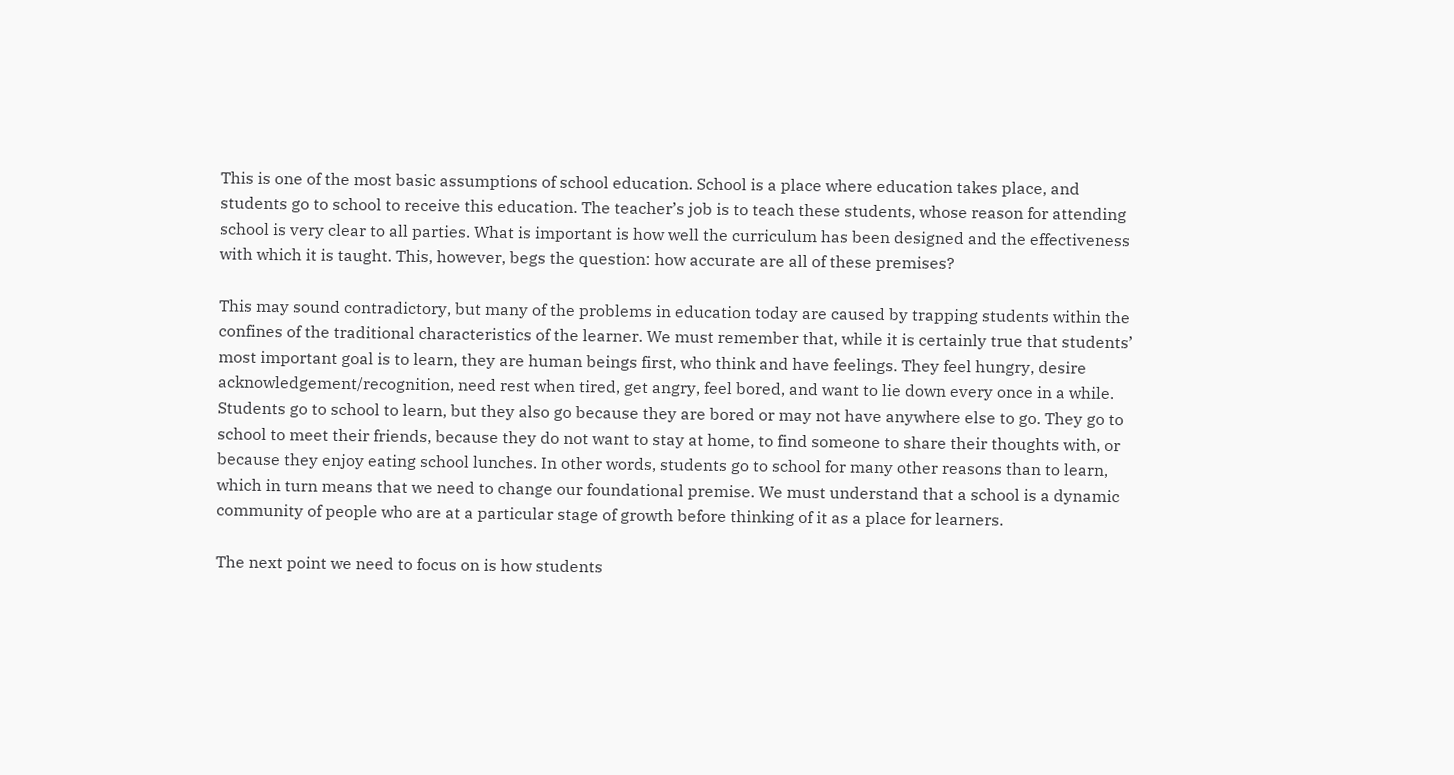This is one of the most basic assumptions of school education. School is a place where education takes place, and students go to school to receive this education. The teacher’s job is to teach these students, whose reason for attending school is very clear to all parties. What is important is how well the curriculum has been designed and the effectiveness with which it is taught. This, however, begs the question: how accurate are all of these premises?

This may sound contradictory, but many of the problems in education today are caused by trapping students within the confines of the traditional characteristics of the learner. We must remember that, while it is certainly true that students’ most important goal is to learn, they are human beings first, who think and have feelings. They feel hungry, desire acknowledgement/recognition, need rest when tired, get angry, feel bored, and want to lie down every once in a while. Students go to school to learn, but they also go because they are bored or may not have anywhere else to go. They go to school to meet their friends, because they do not want to stay at home, to find someone to share their thoughts with, or because they enjoy eating school lunches. In other words, students go to school for many other reasons than to learn, which in turn means that we need to change our foundational premise. We must understand that a school is a dynamic community of people who are at a particular stage of growth before thinking of it as a place for learners.

The next point we need to focus on is how students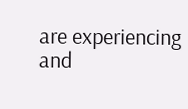are experiencing and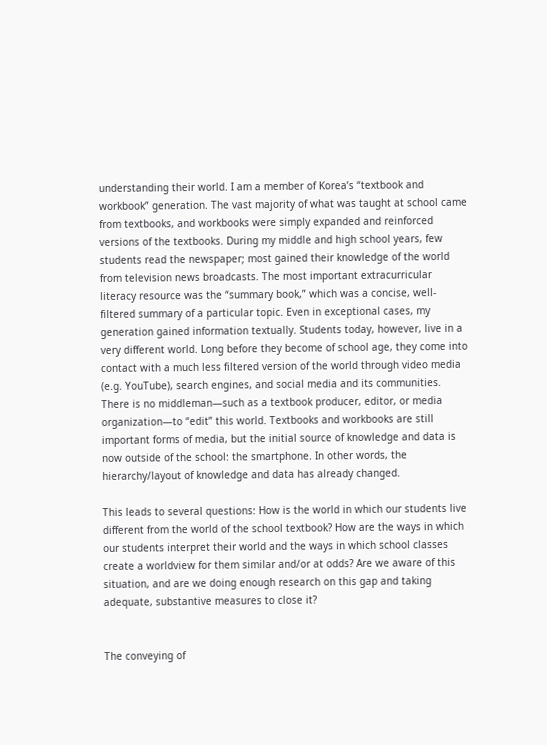understanding their world. I am a member of Korea’s “textbook and workbook” generation. The vast majority of what was taught at school came from textbooks, and workbooks were simply expanded and reinforced versions of the textbooks. During my middle and high school years, few students read the newspaper; most gained their knowledge of the world from television news broadcasts. The most important extracurricular literacy resource was the “summary book,” which was a concise, well-filtered summary of a particular topic. Even in exceptional cases, my generation gained information textually. Students today, however, live in a very different world. Long before they become of school age, they come into contact with a much less filtered version of the world through video media (e.g. YouTube), search engines, and social media and its communities. There is no middleman—such as a textbook producer, editor, or media organization—to “edit” this world. Textbooks and workbooks are still important forms of media, but the initial source of knowledge and data is now outside of the school: the smartphone. In other words, the hierarchy/layout of knowledge and data has already changed.

This leads to several questions: How is the world in which our students live different from the world of the school textbook? How are the ways in which our students interpret their world and the ways in which school classes create a worldview for them similar and/or at odds? Are we aware of this situation, and are we doing enough research on this gap and taking adequate, substantive measures to close it?


The conveying of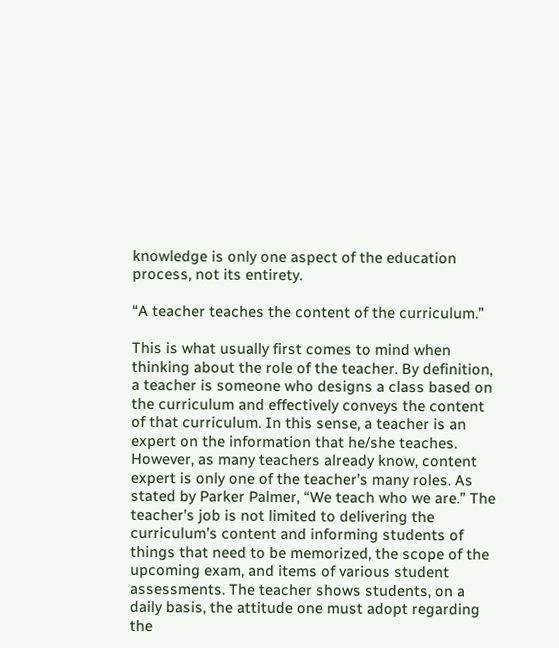knowledge is only one aspect of the education process, not its entirety.

“A teacher teaches the content of the curriculum.”

This is what usually first comes to mind when thinking about the role of the teacher. By definition, a teacher is someone who designs a class based on the curriculum and effectively conveys the content of that curriculum. In this sense, a teacher is an expert on the information that he/she teaches. However, as many teachers already know, content expert is only one of the teacher’s many roles. As stated by Parker Palmer, “We teach who we are.” The teacher’s job is not limited to delivering the curriculum’s content and informing students of things that need to be memorized, the scope of the upcoming exam, and items of various student assessments. The teacher shows students, on a daily basis, the attitude one must adopt regarding the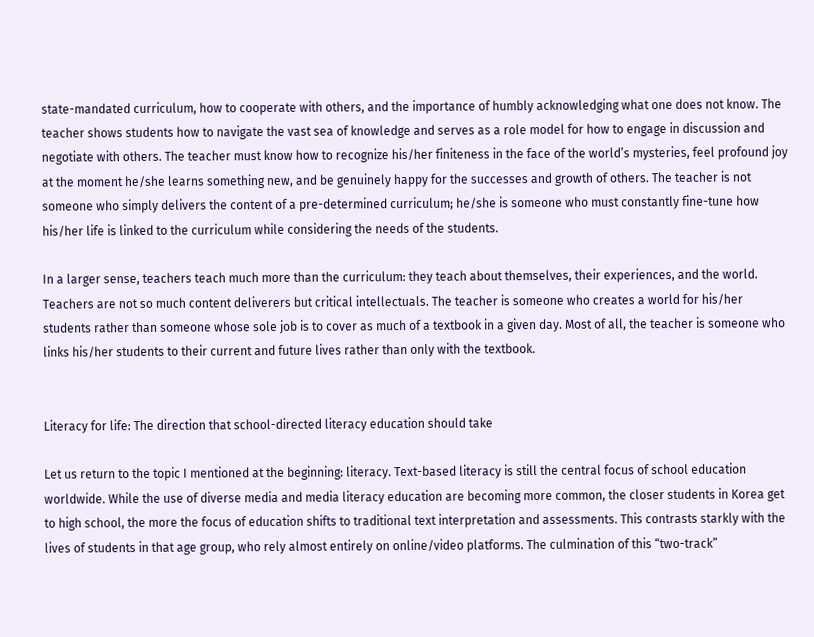state-mandated curriculum, how to cooperate with others, and the importance of humbly acknowledging what one does not know. The teacher shows students how to navigate the vast sea of knowledge and serves as a role model for how to engage in discussion and negotiate with others. The teacher must know how to recognize his/her finiteness in the face of the world’s mysteries, feel profound joy at the moment he/she learns something new, and be genuinely happy for the successes and growth of others. The teacher is not someone who simply delivers the content of a pre-determined curriculum; he/she is someone who must constantly fine-tune how his/her life is linked to the curriculum while considering the needs of the students.

In a larger sense, teachers teach much more than the curriculum: they teach about themselves, their experiences, and the world. Teachers are not so much content deliverers but critical intellectuals. The teacher is someone who creates a world for his/her students rather than someone whose sole job is to cover as much of a textbook in a given day. Most of all, the teacher is someone who links his/her students to their current and future lives rather than only with the textbook.


Literacy for life: The direction that school-directed literacy education should take

Let us return to the topic I mentioned at the beginning: literacy. Text-based literacy is still the central focus of school education worldwide. While the use of diverse media and media literacy education are becoming more common, the closer students in Korea get to high school, the more the focus of education shifts to traditional text interpretation and assessments. This contrasts starkly with the lives of students in that age group, who rely almost entirely on online/video platforms. The culmination of this “two-track”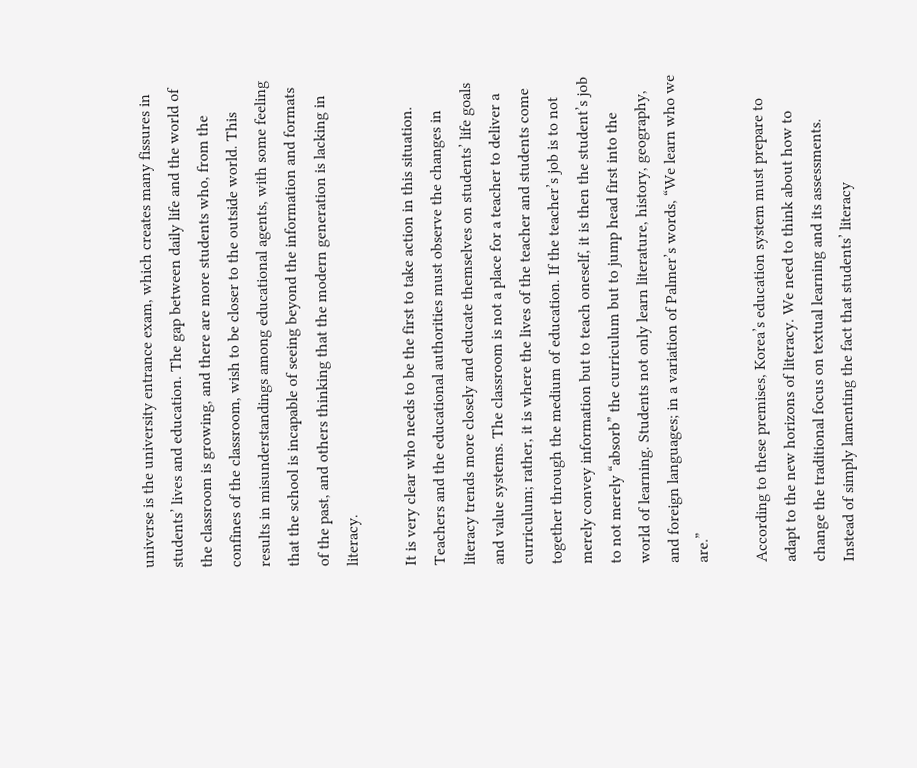universe is the university entrance exam, which creates many fissures in students’ lives and education. The gap between daily life and the world of the classroom is growing, and there are more students who, from the confines of the classroom, wish to be closer to the outside world. This results in misunderstandings among educational agents, with some feeling that the school is incapable of seeing beyond the information and formats of the past, and others thinking that the modern generation is lacking in literacy.

It is very clear who needs to be the first to take action in this situation. Teachers and the educational authorities must observe the changes in literacy trends more closely and educate themselves on students’ life goals and value systems. The classroom is not a place for a teacher to deliver a curriculum; rather, it is where the lives of the teacher and students come together through the medium of education. If the teacher’s job is to not merely convey information but to teach oneself, it is then the student’s job to not merely “absorb” the curriculum but to jump head first into the world of learning. Students not only learn literature, history, geography, and foreign languages; in a variation of Palmer’s words, “We learn who we are.”

According to these premises, Korea’s education system must prepare to adapt to the new horizons of literacy. We need to think about how to change the traditional focus on textual learning and its assessments. Instead of simply lamenting the fact that students’ literacy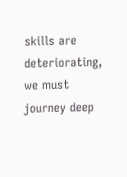skills are deteriorating, we must journey deep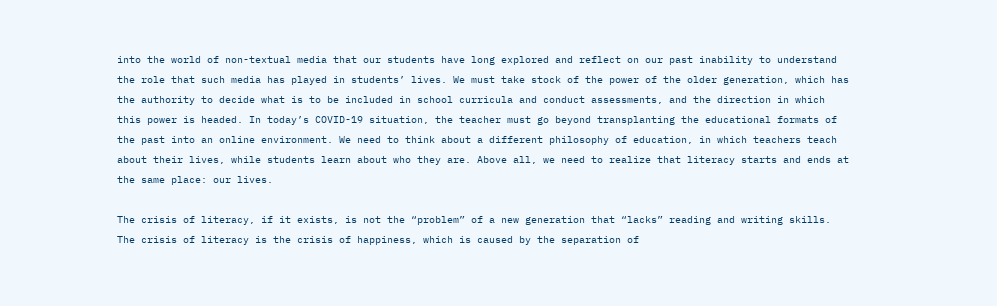into the world of non-textual media that our students have long explored and reflect on our past inability to understand the role that such media has played in students’ lives. We must take stock of the power of the older generation, which has the authority to decide what is to be included in school curricula and conduct assessments, and the direction in which this power is headed. In today’s COVID-19 situation, the teacher must go beyond transplanting the educational formats of the past into an online environment. We need to think about a different philosophy of education, in which teachers teach about their lives, while students learn about who they are. Above all, we need to realize that literacy starts and ends at the same place: our lives.

The crisis of literacy, if it exists, is not the “problem” of a new generation that “lacks” reading and writing skills. The crisis of literacy is the crisis of happiness, which is caused by the separation of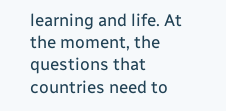learning and life. At the moment, the questions that countries need to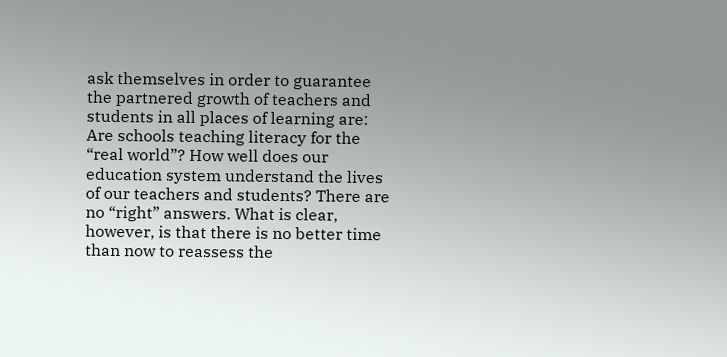ask themselves in order to guarantee the partnered growth of teachers and students in all places of learning are: Are schools teaching literacy for the “real world”? How well does our education system understand the lives of our teachers and students? There are no “right” answers. What is clear, however, is that there is no better time than now to reassess the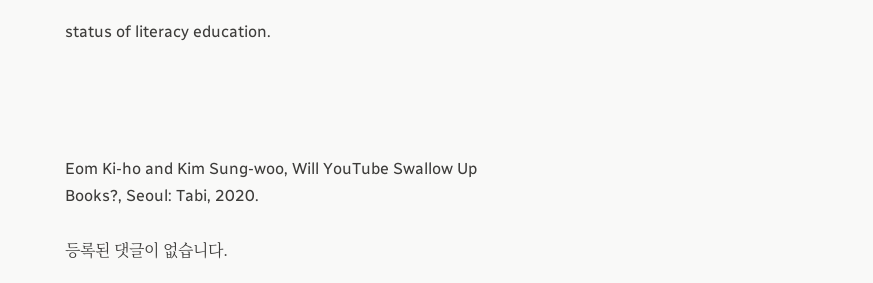status of literacy education.




Eom Ki-ho and Kim Sung-woo, Will YouTube Swallow Up Books?, Seoul: Tabi, 2020.

등록된 댓글이 없습니다.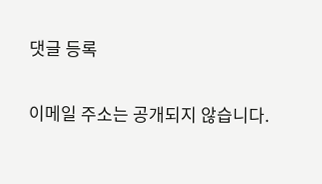댓글 등록

이메일 주소는 공개되지 않습니다.